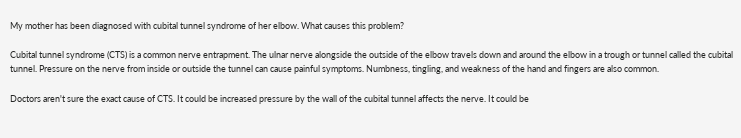My mother has been diagnosed with cubital tunnel syndrome of her elbow. What causes this problem?

Cubital tunnel syndrome (CTS) is a common nerve entrapment. The ulnar nerve alongside the outside of the elbow travels down and around the elbow in a trough or tunnel called the cubital tunnel. Pressure on the nerve from inside or outside the tunnel can cause painful symptoms. Numbness, tingling, and weakness of the hand and fingers are also common.

Doctors aren't sure the exact cause of CTS. It could be increased pressure by the wall of the cubital tunnel affects the nerve. It could be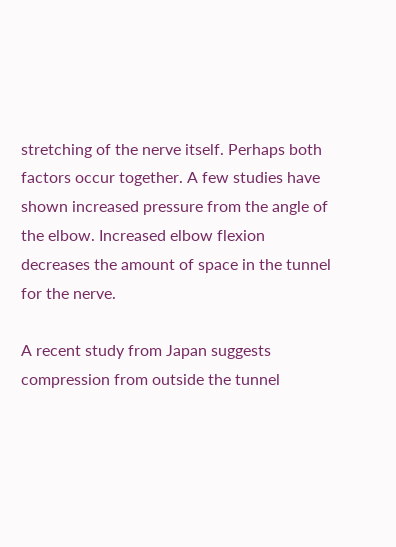stretching of the nerve itself. Perhaps both factors occur together. A few studies have shown increased pressure from the angle of the elbow. Increased elbow flexion decreases the amount of space in the tunnel for the nerve.

A recent study from Japan suggests compression from outside the tunnel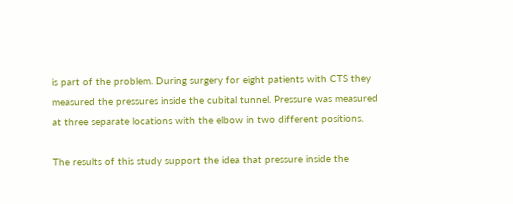is part of the problem. During surgery for eight patients with CTS they measured the pressures inside the cubital tunnel. Pressure was measured at three separate locations with the elbow in two different positions.

The results of this study support the idea that pressure inside the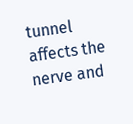tunnel affects the nerve and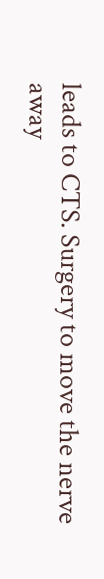leads to CTS. Surgery to move the nerve away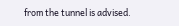from the tunnel is advised.